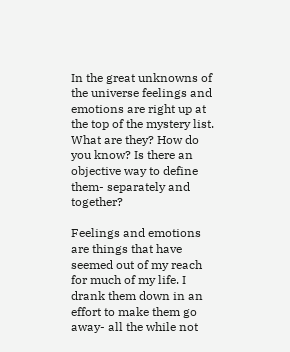In the great unknowns of the universe feelings and emotions are right up at the top of the mystery list. What are they? How do you know? Is there an objective way to define them- separately and together?

Feelings and emotions are things that have seemed out of my reach for much of my life. I drank them down in an effort to make them go away- all the while not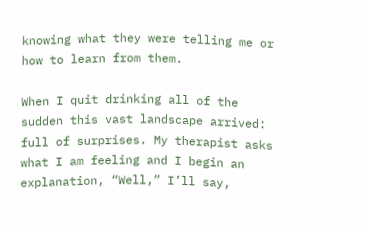knowing what they were telling me or how to learn from them.

When I quit drinking all of the sudden this vast landscape arrived: full of surprises. My therapist asks what I am feeling and I begin an explanation, “Well,” I’ll say,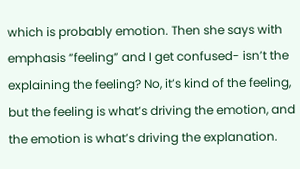which is probably emotion. Then she says with emphasis “feeling” and I get confused- isn’t the explaining the feeling? No, it’s kind of the feeling, but the feeling is what’s driving the emotion, and the emotion is what’s driving the explanation.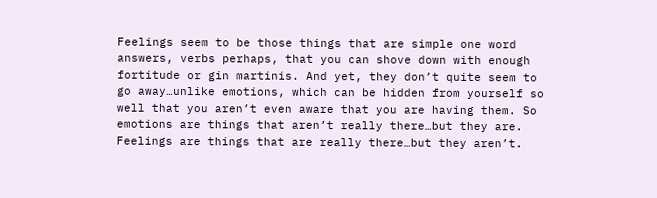Feelings seem to be those things that are simple one word answers, verbs perhaps, that you can shove down with enough fortitude or gin martinis. And yet, they don’t quite seem to go away…unlike emotions, which can be hidden from yourself so well that you aren’t even aware that you are having them. So emotions are things that aren’t really there…but they are. Feelings are things that are really there…but they aren’t.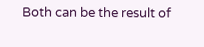Both can be the result of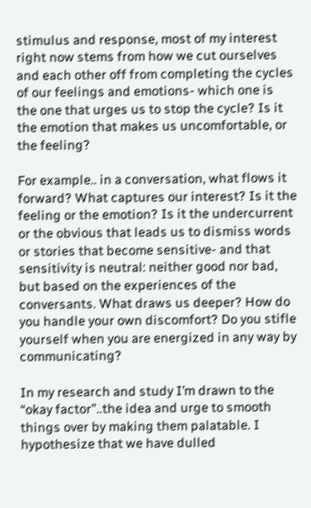stimulus and response, most of my interest right now stems from how we cut ourselves and each other off from completing the cycles of our feelings and emotions- which one is the one that urges us to stop the cycle? Is it the emotion that makes us uncomfortable, or the feeling?

For example.. in a conversation, what flows it forward? What captures our interest? Is it the feeling or the emotion? Is it the undercurrent or the obvious that leads us to dismiss words or stories that become sensitive- and that sensitivity is neutral: neither good nor bad, but based on the experiences of the conversants. What draws us deeper? How do you handle your own discomfort? Do you stifle yourself when you are energized in any way by communicating?

In my research and study I’m drawn to the “okay factor”..the idea and urge to smooth things over by making them palatable. I hypothesize that we have dulled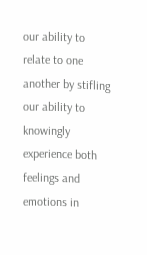our ability to relate to one another by stifling our ability to knowingly experience both feelings and emotions in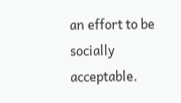an effort to be socially acceptable.